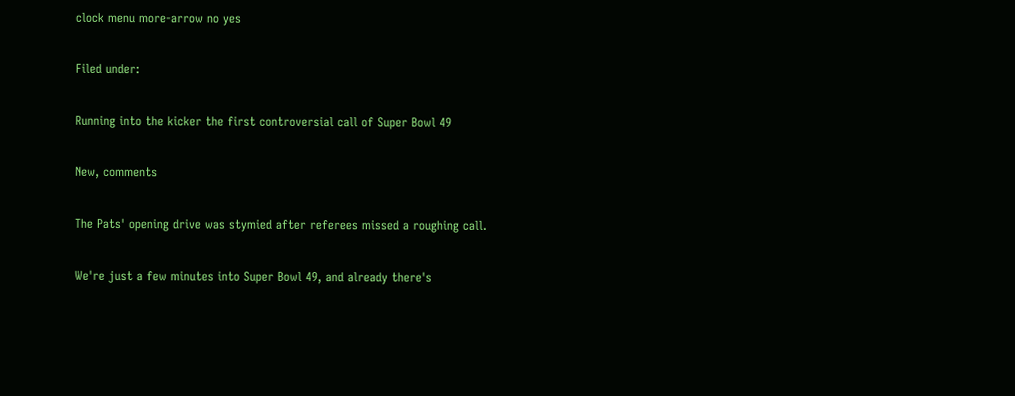clock menu more-arrow no yes

Filed under:

Running into the kicker the first controversial call of Super Bowl 49

New, comments

The Pats' opening drive was stymied after referees missed a roughing call.

We're just a few minutes into Super Bowl 49, and already there's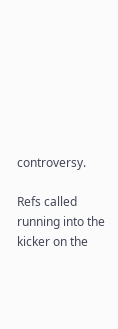controversy.

Refs called running into the kicker on the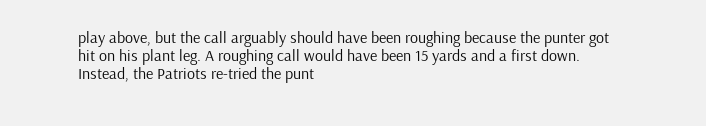play above, but the call arguably should have been roughing because the punter got hit on his plant leg. A roughing call would have been 15 yards and a first down. Instead, the Patriots re-tried the punt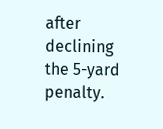after declining the 5-yard penalty.